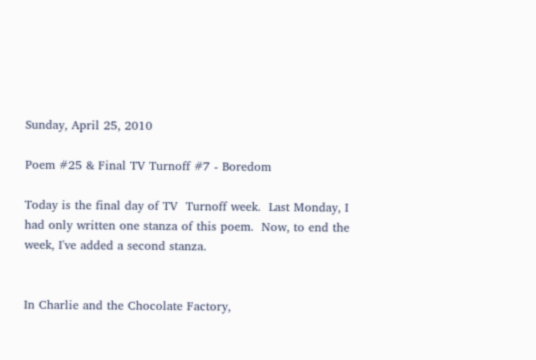Sunday, April 25, 2010

Poem #25 & Final TV Turnoff #7 - Boredom

Today is the final day of TV  Turnoff week.  Last Monday, I had only written one stanza of this poem.  Now, to end the week, I've added a second stanza.


In Charlie and the Chocolate Factory,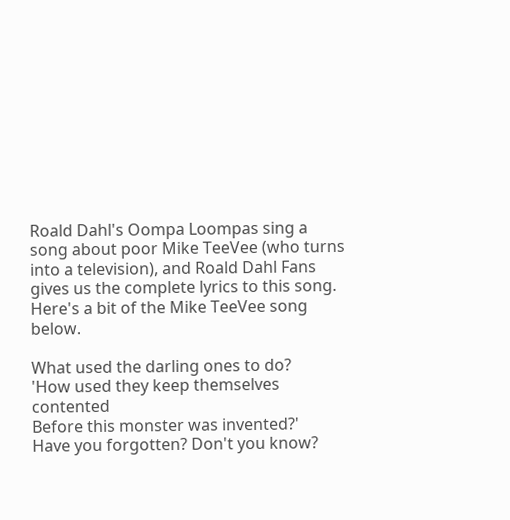Roald Dahl's Oompa Loompas sing a song about poor Mike TeeVee (who turns into a television), and Roald Dahl Fans gives us the complete lyrics to this song.  Here's a bit of the Mike TeeVee song below.

What used the darling ones to do?
'How used they keep themselves contented
Before this monster was invented?'
Have you forgotten? Don't you know?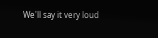We'll say it very loud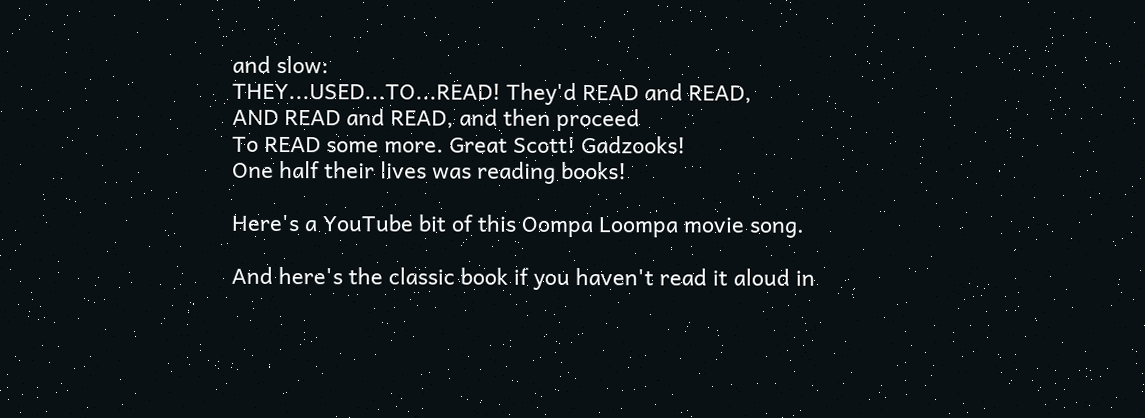and slow:
THEY...USED...TO...READ! They'd READ and READ,
AND READ and READ, and then proceed
To READ some more. Great Scott! Gadzooks!
One half their lives was reading books!

Here's a YouTube bit of this Oompa Loompa movie song.

And here's the classic book if you haven't read it aloud in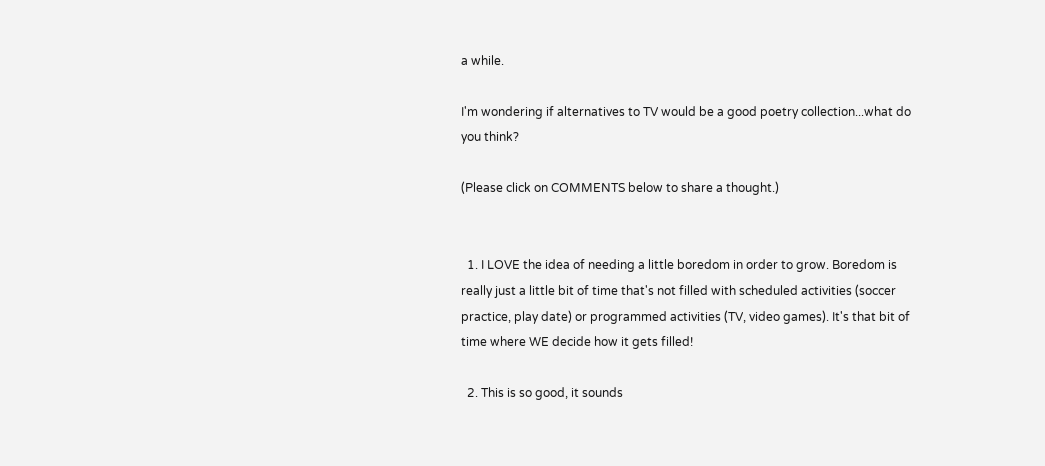a while.

I'm wondering if alternatives to TV would be a good poetry collection...what do you think?

(Please click on COMMENTS below to share a thought.)


  1. I LOVE the idea of needing a little boredom in order to grow. Boredom is really just a little bit of time that's not filled with scheduled activities (soccer practice, play date) or programmed activities (TV, video games). It's that bit of time where WE decide how it gets filled!

  2. This is so good, it sounds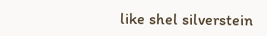like shel silverstein